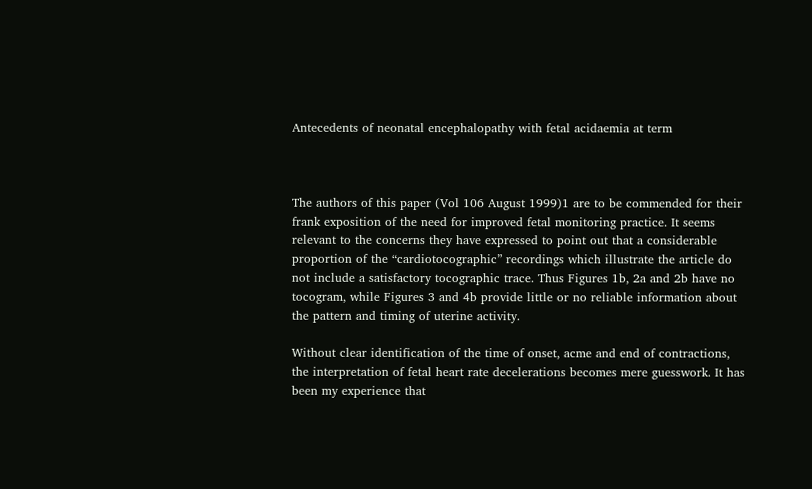Antecedents of neonatal encephalopathy with fetal acidaemia at term



The authors of this paper (Vol 106 August 1999)1 are to be commended for their frank exposition of the need for improved fetal monitoring practice. It seems relevant to the concerns they have expressed to point out that a considerable proportion of the “cardiotocographic” recordings which illustrate the article do not include a satisfactory tocographic trace. Thus Figures 1b, 2a and 2b have no tocogram, while Figures 3 and 4b provide little or no reliable information about the pattern and timing of uterine activity.

Without clear identification of the time of onset, acme and end of contractions, the interpretation of fetal heart rate decelerations becomes mere guesswork. It has been my experience that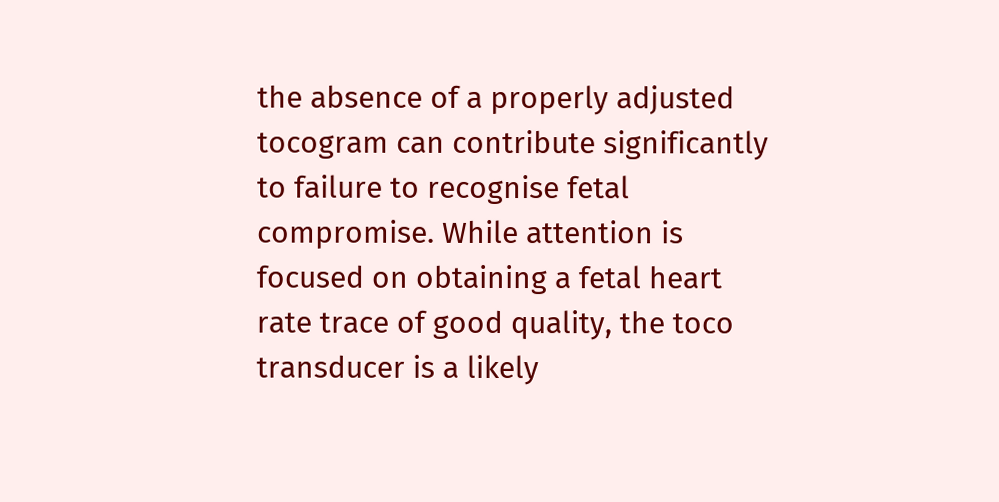the absence of a properly adjusted tocogram can contribute significantly to failure to recognise fetal compromise. While attention is focused on obtaining a fetal heart rate trace of good quality, the toco transducer is a likely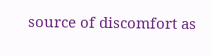source of discomfort as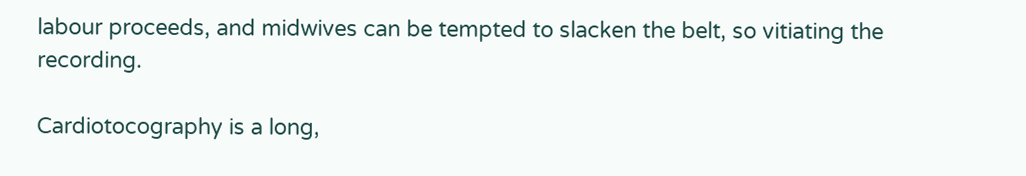labour proceeds, and midwives can be tempted to slacken the belt, so vitiating the recording.

Cardiotocography is a long,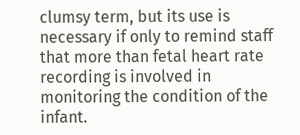clumsy term, but its use is necessary if only to remind staff that more than fetal heart rate recording is involved in monitoring the condition of the infant.